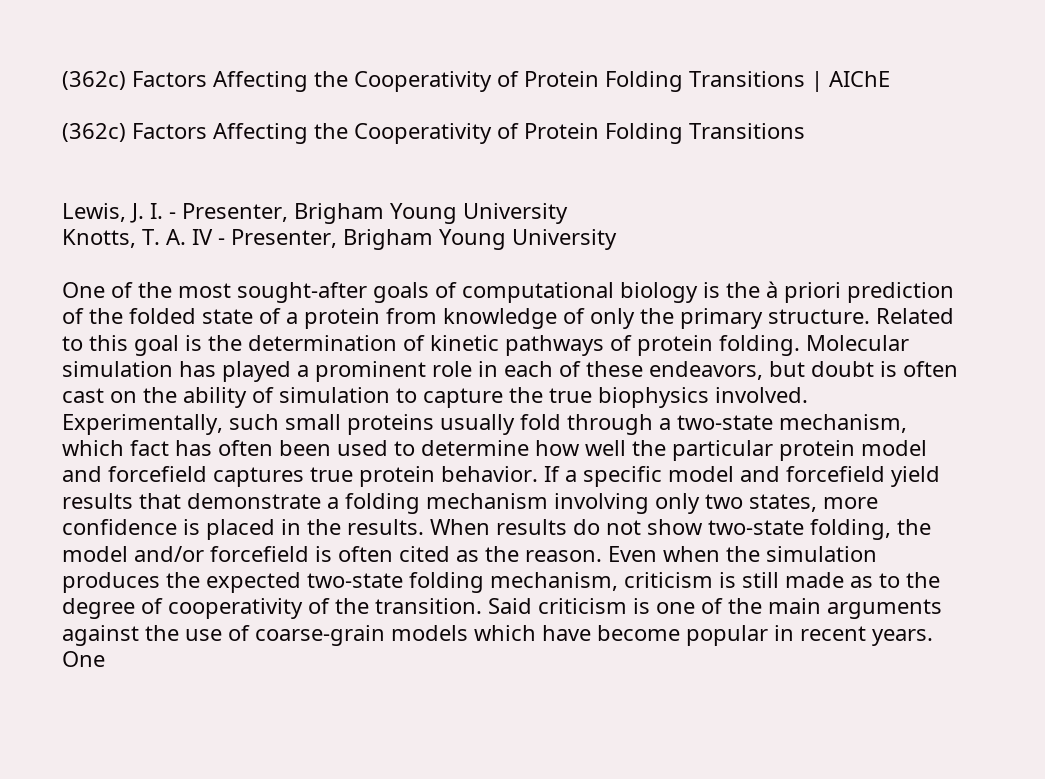(362c) Factors Affecting the Cooperativity of Protein Folding Transitions | AIChE

(362c) Factors Affecting the Cooperativity of Protein Folding Transitions


Lewis, J. I. - Presenter, Brigham Young University
Knotts, T. A. IV - Presenter, Brigham Young University

One of the most sought-after goals of computational biology is the à priori prediction of the folded state of a protein from knowledge of only the primary structure. Related to this goal is the determination of kinetic pathways of protein folding. Molecular simulation has played a prominent role in each of these endeavors, but doubt is often cast on the ability of simulation to capture the true biophysics involved. Experimentally, such small proteins usually fold through a two-state mechanism, which fact has often been used to determine how well the particular protein model and forcefield captures true protein behavior. If a specific model and forcefield yield results that demonstrate a folding mechanism involving only two states, more confidence is placed in the results. When results do not show two-state folding, the model and/or forcefield is often cited as the reason. Even when the simulation produces the expected two-state folding mechanism, criticism is still made as to the degree of cooperativity of the transition. Said criticism is one of the main arguments against the use of coarse-grain models which have become popular in recent years. One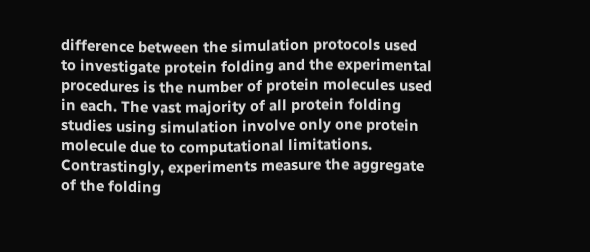difference between the simulation protocols used to investigate protein folding and the experimental procedures is the number of protein molecules used in each. The vast majority of all protein folding studies using simulation involve only one protein molecule due to computational limitations. Contrastingly, experiments measure the aggregate of the folding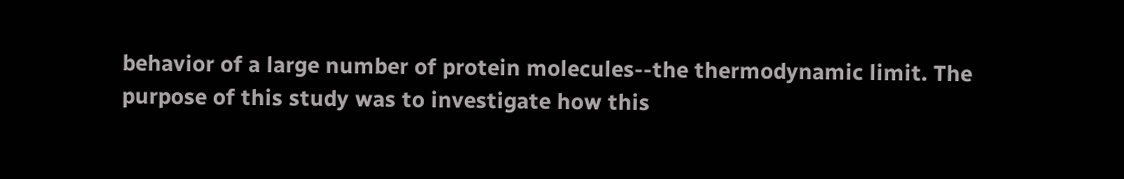behavior of a large number of protein molecules--the thermodynamic limit. The purpose of this study was to investigate how this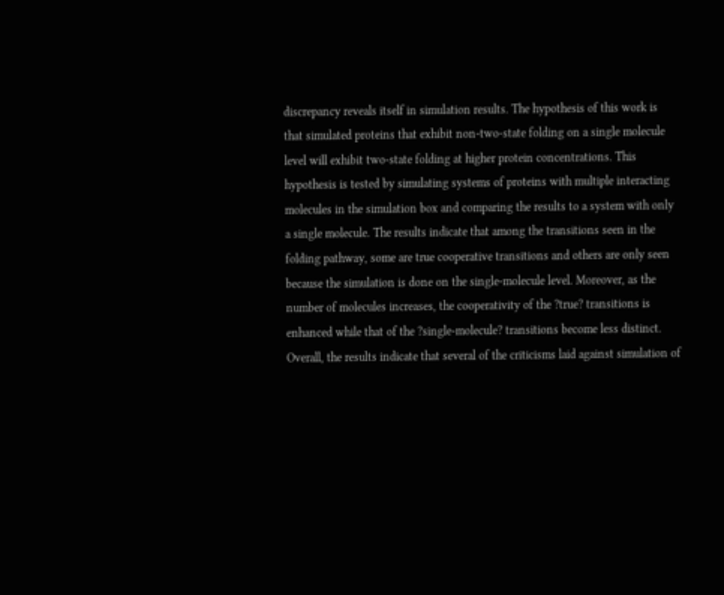discrepancy reveals itself in simulation results. The hypothesis of this work is that simulated proteins that exhibit non-two-state folding on a single molecule level will exhibit two-state folding at higher protein concentrations. This hypothesis is tested by simulating systems of proteins with multiple interacting molecules in the simulation box and comparing the results to a system with only a single molecule. The results indicate that among the transitions seen in the folding pathway, some are true cooperative transitions and others are only seen because the simulation is done on the single-molecule level. Moreover, as the number of molecules increases, the cooperativity of the ?true? transitions is enhanced while that of the ?single-molecule? transitions become less distinct. Overall, the results indicate that several of the criticisms laid against simulation of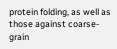protein folding, as well as those against coarse-grain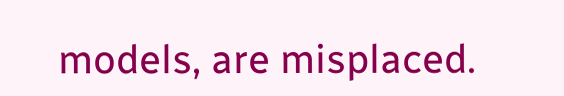models, are misplaced.